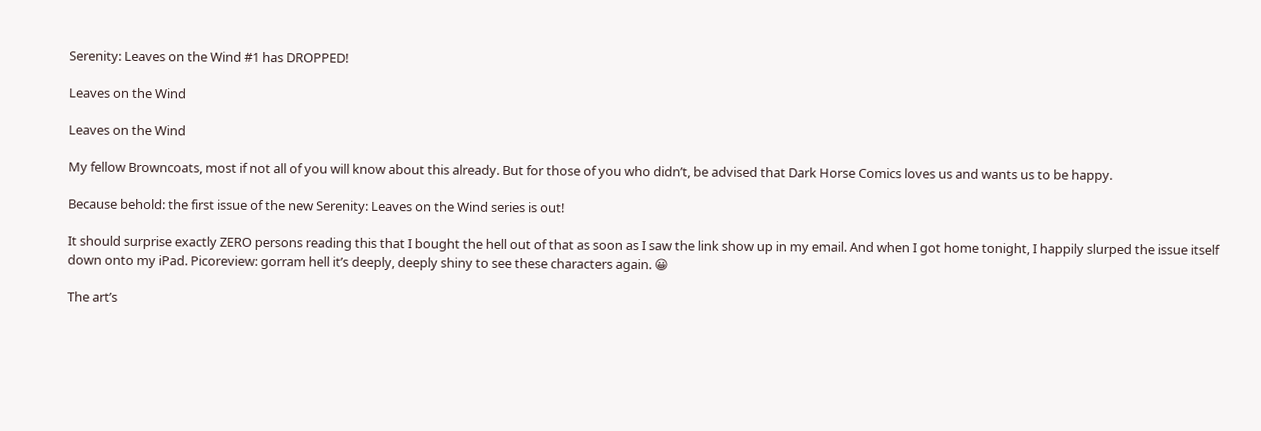Serenity: Leaves on the Wind #1 has DROPPED!

Leaves on the Wind

Leaves on the Wind

My fellow Browncoats, most if not all of you will know about this already. But for those of you who didn’t, be advised that Dark Horse Comics loves us and wants us to be happy.

Because behold: the first issue of the new Serenity: Leaves on the Wind series is out!

It should surprise exactly ZERO persons reading this that I bought the hell out of that as soon as I saw the link show up in my email. And when I got home tonight, I happily slurped the issue itself down onto my iPad. Picoreview: gorram hell it’s deeply, deeply shiny to see these characters again. 😀

The art’s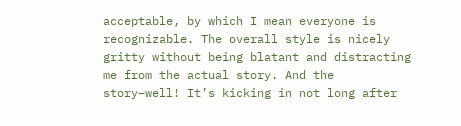acceptable, by which I mean everyone is recognizable. The overall style is nicely gritty without being blatant and distracting me from the actual story. And the story–well! It’s kicking in not long after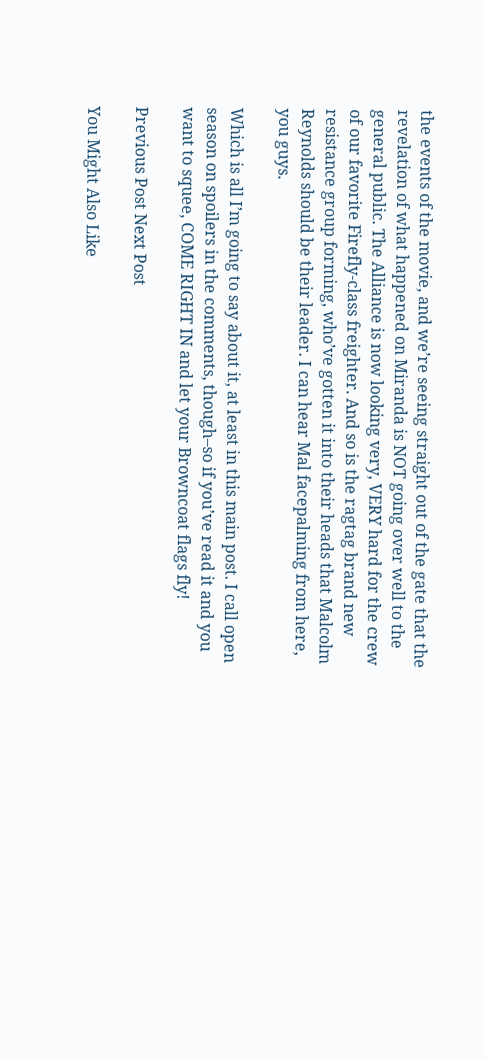the events of the movie, and we’re seeing straight out of the gate that the revelation of what happened on Miranda is NOT going over well to the general public. The Alliance is now looking very, VERY hard for the crew of our favorite Firefly-class freighter. And so is the ragtag brand new resistance group forming, who’ve gotten it into their heads that Malcolm Reynolds should be their leader. I can hear Mal facepalming from here, you guys.

Which is all I’m going to say about it, at least in this main post. I call open season on spoilers in the comments, though–so if you’ve read it and you want to squee, COME RIGHT IN and let your Browncoat flags fly!

Previous Post Next Post

You Might Also Like